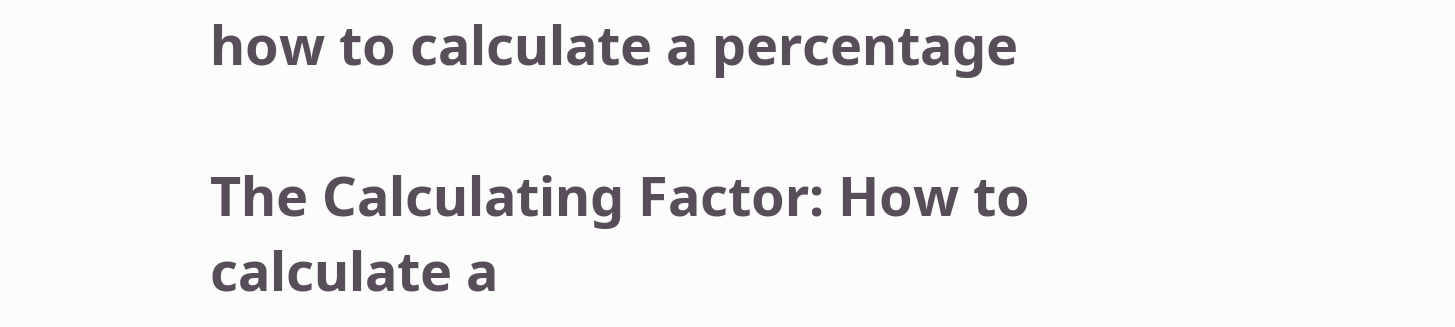how to calculate a percentage

The Calculating Factor: How to calculate a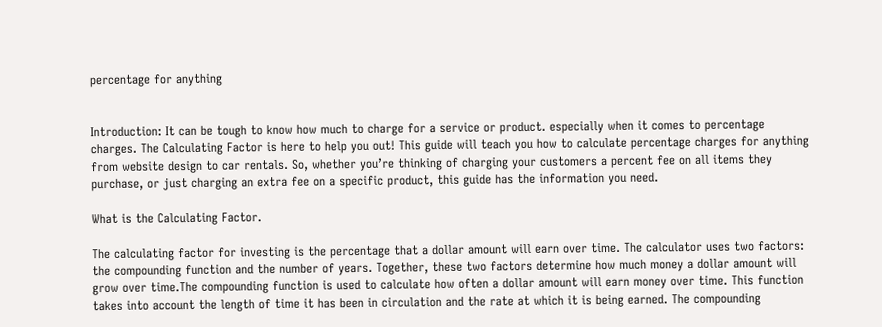percentage for anything


Introduction: It can be tough to know how much to charge for a service or product. especially when it comes to percentage charges. The Calculating Factor is here to help you out! This guide will teach you how to calculate percentage charges for anything from website design to car rentals. So, whether you’re thinking of charging your customers a percent fee on all items they purchase, or just charging an extra fee on a specific product, this guide has the information you need.

What is the Calculating Factor.

The calculating factor for investing is the percentage that a dollar amount will earn over time. The calculator uses two factors: the compounding function and the number of years. Together, these two factors determine how much money a dollar amount will grow over time.The compounding function is used to calculate how often a dollar amount will earn money over time. This function takes into account the length of time it has been in circulation and the rate at which it is being earned. The compounding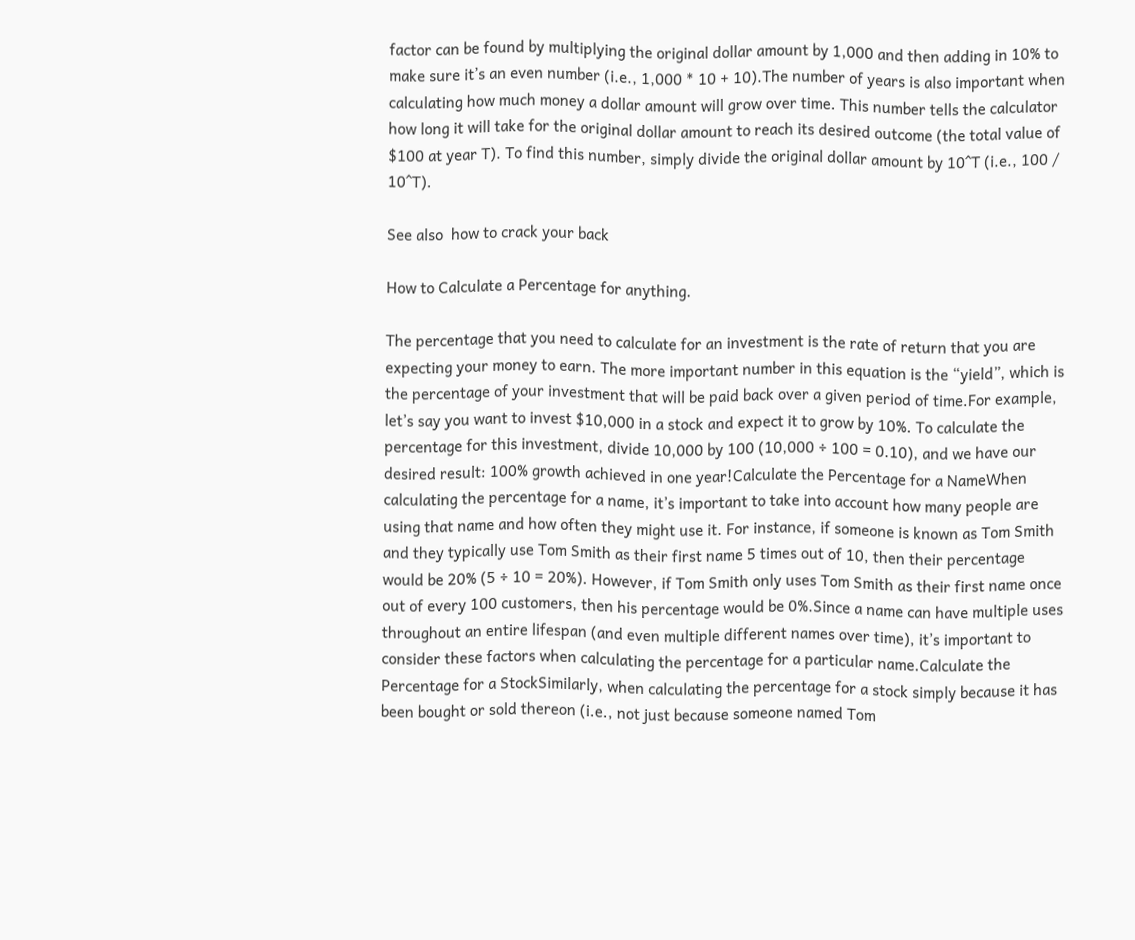factor can be found by multiplying the original dollar amount by 1,000 and then adding in 10% to make sure it’s an even number (i.e., 1,000 * 10 + 10).The number of years is also important when calculating how much money a dollar amount will grow over time. This number tells the calculator how long it will take for the original dollar amount to reach its desired outcome (the total value of $100 at year T). To find this number, simply divide the original dollar amount by 10^T (i.e., 100 / 10^T).

See also  how to crack your back

How to Calculate a Percentage for anything.

The percentage that you need to calculate for an investment is the rate of return that you are expecting your money to earn. The more important number in this equation is the “yield”, which is the percentage of your investment that will be paid back over a given period of time.For example, let’s say you want to invest $10,000 in a stock and expect it to grow by 10%. To calculate the percentage for this investment, divide 10,000 by 100 (10,000 ÷ 100 = 0.10), and we have our desired result: 100% growth achieved in one year!Calculate the Percentage for a NameWhen calculating the percentage for a name, it’s important to take into account how many people are using that name and how often they might use it. For instance, if someone is known as Tom Smith and they typically use Tom Smith as their first name 5 times out of 10, then their percentage would be 20% (5 ÷ 10 = 20%). However, if Tom Smith only uses Tom Smith as their first name once out of every 100 customers, then his percentage would be 0%.Since a name can have multiple uses throughout an entire lifespan (and even multiple different names over time), it’s important to consider these factors when calculating the percentage for a particular name.Calculate the Percentage for a StockSimilarly, when calculating the percentage for a stock simply because it has been bought or sold thereon (i.e., not just because someone named Tom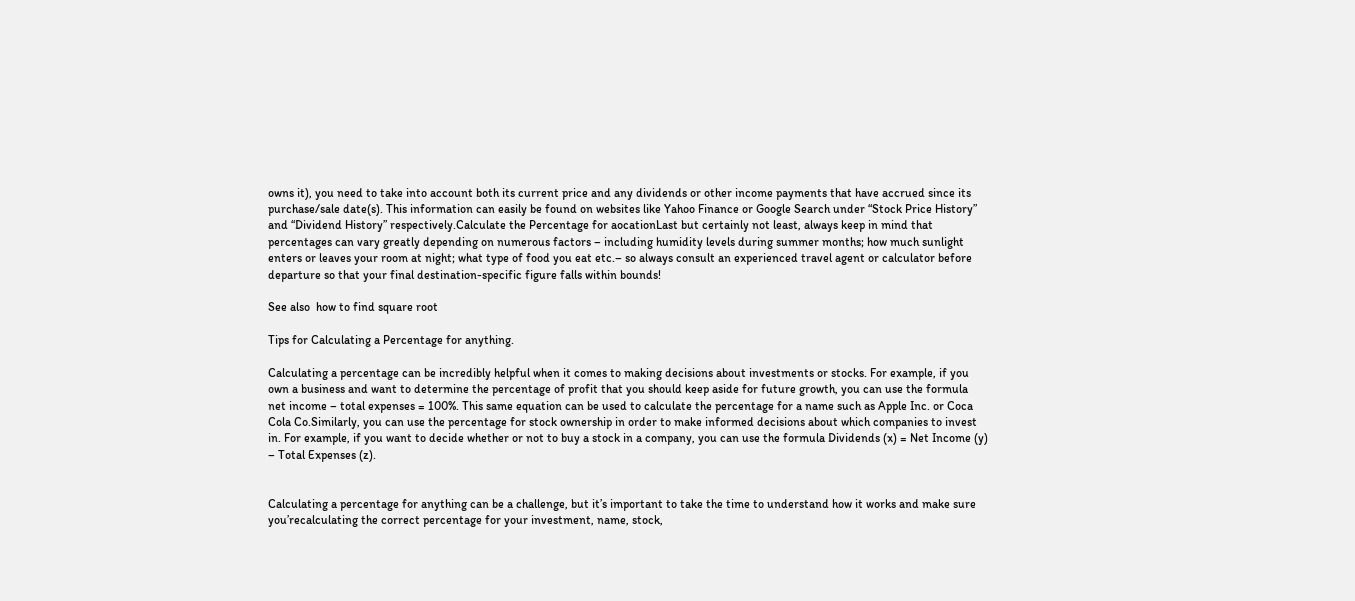owns it), you need to take into account both its current price and any dividends or other income payments that have accrued since its purchase/sale date(s). This information can easily be found on websites like Yahoo Finance or Google Search under “Stock Price History” and “Dividend History” respectively.Calculate the Percentage for aocationLast but certainly not least, always keep in mind that percentages can vary greatly depending on numerous factors – including humidity levels during summer months; how much sunlight enters or leaves your room at night; what type of food you eat etc.– so always consult an experienced travel agent or calculator before departure so that your final destination-specific figure falls within bounds!

See also  how to find square root

Tips for Calculating a Percentage for anything.

Calculating a percentage can be incredibly helpful when it comes to making decisions about investments or stocks. For example, if you own a business and want to determine the percentage of profit that you should keep aside for future growth, you can use the formula net income – total expenses = 100%. This same equation can be used to calculate the percentage for a name such as Apple Inc. or Coca Cola Co.Similarly, you can use the percentage for stock ownership in order to make informed decisions about which companies to invest in. For example, if you want to decide whether or not to buy a stock in a company, you can use the formula Dividends (x) = Net Income (y) – Total Expenses (z).


Calculating a percentage for anything can be a challenge, but it’s important to take the time to understand how it works and make sure you’recalculating the correct percentage for your investment, name, stock,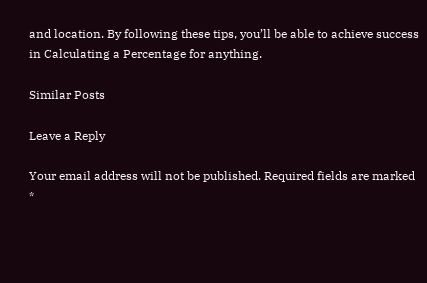and location. By following these tips, you’ll be able to achieve success in Calculating a Percentage for anything.

Similar Posts

Leave a Reply

Your email address will not be published. Required fields are marked *